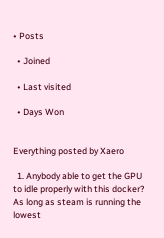• Posts

  • Joined

  • Last visited

  • Days Won


Everything posted by Xaero

  1. Anybody able to get the GPU to idle properly with this docker? As long as steam is running the lowest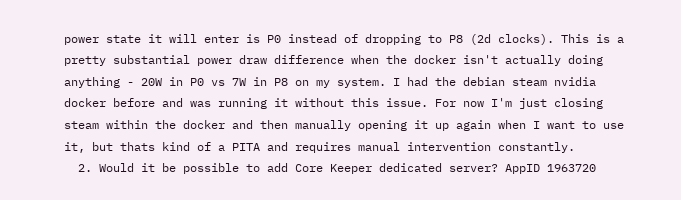power state it will enter is P0 instead of dropping to P8 (2d clocks). This is a pretty substantial power draw difference when the docker isn't actually doing anything - 20W in P0 vs 7W in P8 on my system. I had the debian steam nvidia docker before and was running it without this issue. For now I'm just closing steam within the docker and then manually opening it up again when I want to use it, but thats kind of a PITA and requires manual intervention constantly.
  2. Would it be possible to add Core Keeper dedicated server? AppID 1963720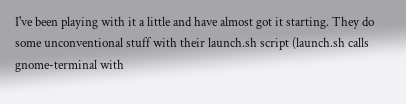I've been playing with it a little and have almost got it starting. They do some unconventional stuff with their launch.sh script (launch.sh calls gnome-terminal with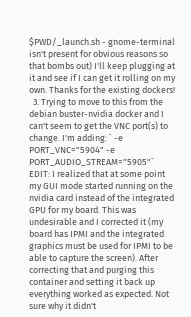$PWD/_launch.sh - gnome-terminal isn't present for obvious reasons so that bombs out) I'll keep plugging at it and see if I can get it rolling on my own. Thanks for the existing dockers!
  3. Trying to move to this from the debian buster-nvidia docker and I can't seem to get the VNC port(s) to change. I'm adding: ` -e PORT_VNC="5904" -e PORT_AUDIO_STREAM="5905"` EDIT: I realized that at some point my GUI mode started running on the nvidia card instead of the integrated GPU for my board. This was undesirable and I corrected it (my board has IPMI and the integrated graphics must be used for IPMI to be able to capture the screen). After correcting that and purging this container and setting it back up everything worked as expected. Not sure why it didn't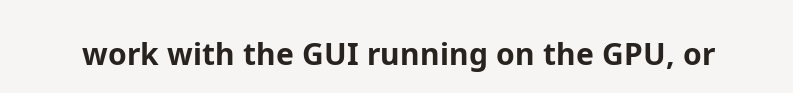work with the GUI running on the GPU, or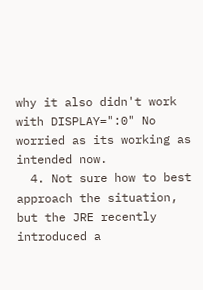why it also didn't work with DISPLAY=":0" No worried as its working as intended now.
  4. Not sure how to best approach the situation, but the JRE recently introduced a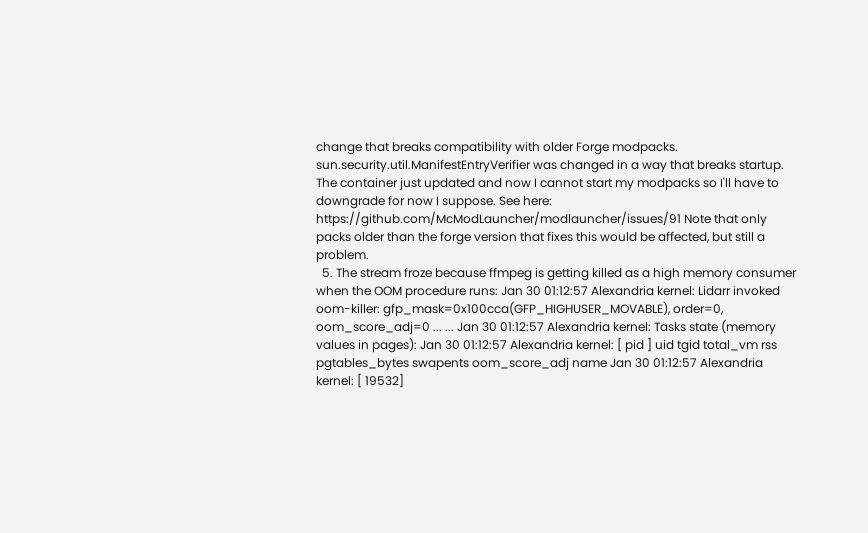change that breaks compatibility with older Forge modpacks. sun.security.util.ManifestEntryVerifier was changed in a way that breaks startup. The container just updated and now I cannot start my modpacks so I'll have to downgrade for now I suppose. See here: https://github.com/McModLauncher/modlauncher/issues/91 Note that only packs older than the forge version that fixes this would be affected, but still a problem.
  5. The stream froze because ffmpeg is getting killed as a high memory consumer when the OOM procedure runs: Jan 30 01:12:57 Alexandria kernel: Lidarr invoked oom-killer: gfp_mask=0x100cca(GFP_HIGHUSER_MOVABLE), order=0, oom_score_adj=0 ... ... Jan 30 01:12:57 Alexandria kernel: Tasks state (memory values in pages): Jan 30 01:12:57 Alexandria kernel: [ pid ] uid tgid total_vm rss pgtables_bytes swapents oom_score_adj name Jan 30 01:12:57 Alexandria kernel: [ 19532]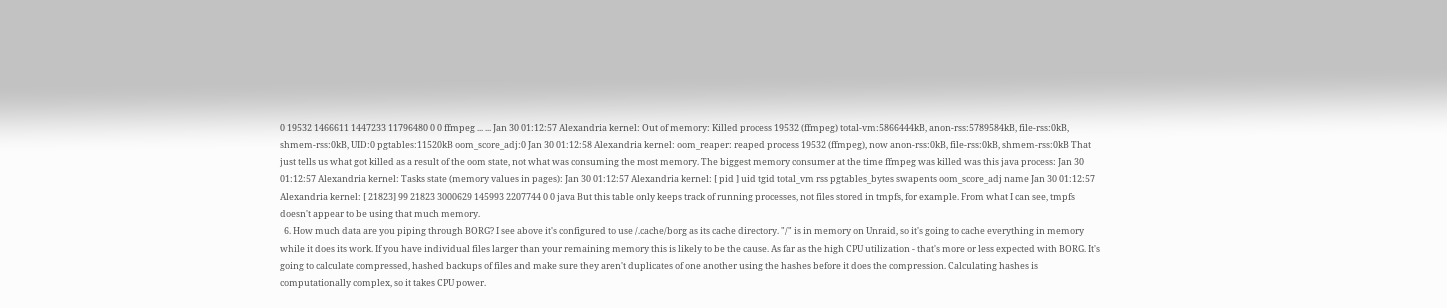0 19532 1466611 1447233 11796480 0 0 ffmpeg ... ... Jan 30 01:12:57 Alexandria kernel: Out of memory: Killed process 19532 (ffmpeg) total-vm:5866444kB, anon-rss:5789584kB, file-rss:0kB, shmem-rss:0kB, UID:0 pgtables:11520kB oom_score_adj:0 Jan 30 01:12:58 Alexandria kernel: oom_reaper: reaped process 19532 (ffmpeg), now anon-rss:0kB, file-rss:0kB, shmem-rss:0kB That just tells us what got killed as a result of the oom state, not what was consuming the most memory. The biggest memory consumer at the time ffmpeg was killed was this java process: Jan 30 01:12:57 Alexandria kernel: Tasks state (memory values in pages): Jan 30 01:12:57 Alexandria kernel: [ pid ] uid tgid total_vm rss pgtables_bytes swapents oom_score_adj name Jan 30 01:12:57 Alexandria kernel: [ 21823] 99 21823 3000629 145993 2207744 0 0 java But this table only keeps track of running processes, not files stored in tmpfs, for example. From what I can see, tmpfs doesn't appear to be using that much memory.
  6. How much data are you piping through BORG? I see above it's configured to use /.cache/borg as its cache directory. "/" is in memory on Unraid, so it's going to cache everything in memory while it does its work. If you have individual files larger than your remaining memory this is likely to be the cause. As far as the high CPU utilization - that's more or less expected with BORG. It's going to calculate compressed, hashed backups of files and make sure they aren't duplicates of one another using the hashes before it does the compression. Calculating hashes is computationally complex, so it takes CPU power.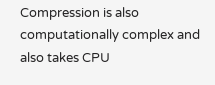Compression is also computationally complex and also takes CPU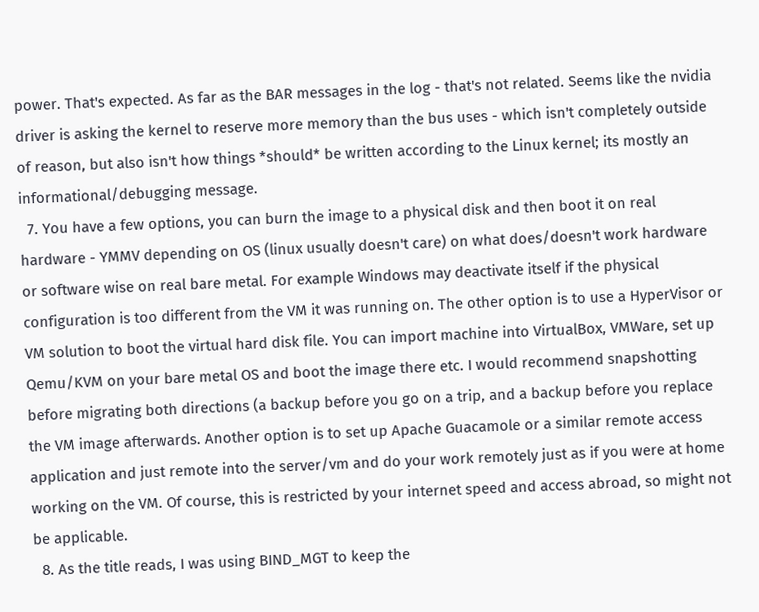power. That's expected. As far as the BAR messages in the log - that's not related. Seems like the nvidia driver is asking the kernel to reserve more memory than the bus uses - which isn't completely outside of reason, but also isn't how things *should* be written according to the Linux kernel; its mostly an informational/debugging message.
  7. You have a few options, you can burn the image to a physical disk and then boot it on real hardware - YMMV depending on OS (linux usually doesn't care) on what does/doesn't work hardware or software wise on real bare metal. For example Windows may deactivate itself if the physical configuration is too different from the VM it was running on. The other option is to use a HyperVisor or VM solution to boot the virtual hard disk file. You can import machine into VirtualBox, VMWare, set up Qemu/KVM on your bare metal OS and boot the image there etc. I would recommend snapshotting before migrating both directions (a backup before you go on a trip, and a backup before you replace the VM image afterwards. Another option is to set up Apache Guacamole or a similar remote access application and just remote into the server/vm and do your work remotely just as if you were at home working on the VM. Of course, this is restricted by your internet speed and access abroad, so might not be applicable.
  8. As the title reads, I was using BIND_MGT to keep the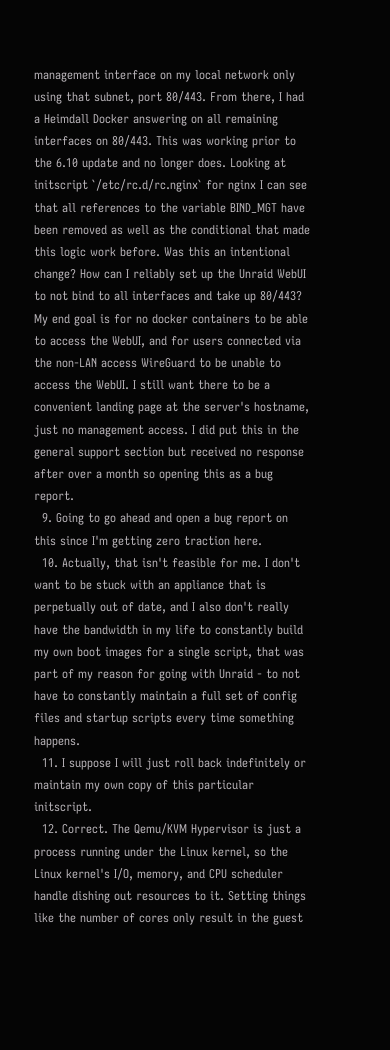management interface on my local network only using that subnet, port 80/443. From there, I had a Heimdall Docker answering on all remaining interfaces on 80/443. This was working prior to the 6.10 update and no longer does. Looking at initscript `/etc/rc.d/rc.nginx` for nginx I can see that all references to the variable BIND_MGT have been removed as well as the conditional that made this logic work before. Was this an intentional change? How can I reliably set up the Unraid WebUI to not bind to all interfaces and take up 80/443? My end goal is for no docker containers to be able to access the WebUI, and for users connected via the non-LAN access WireGuard to be unable to access the WebUI. I still want there to be a convenient landing page at the server's hostname, just no management access. I did put this in the general support section but received no response after over a month so opening this as a bug report.
  9. Going to go ahead and open a bug report on this since I'm getting zero traction here.
  10. Actually, that isn't feasible for me. I don't want to be stuck with an appliance that is perpetually out of date, and I also don't really have the bandwidth in my life to constantly build my own boot images for a single script, that was part of my reason for going with Unraid - to not have to constantly maintain a full set of config files and startup scripts every time something happens.
  11. I suppose I will just roll back indefinitely or maintain my own copy of this particular initscript.
  12. Correct. The Qemu/KVM Hypervisor is just a process running under the Linux kernel, so the Linux kernel's I/O, memory, and CPU scheduler handle dishing out resources to it. Setting things like the number of cores only result in the guest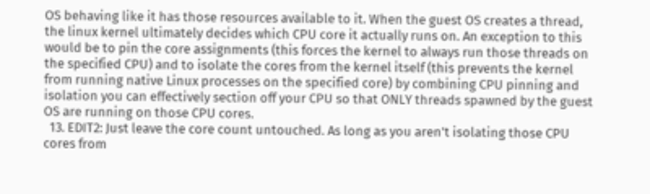OS behaving like it has those resources available to it. When the guest OS creates a thread, the linux kernel ultimately decides which CPU core it actually runs on. An exception to this would be to pin the core assignments (this forces the kernel to always run those threads on the specified CPU) and to isolate the cores from the kernel itself (this prevents the kernel from running native Linux processes on the specified core) by combining CPU pinning and isolation you can effectively section off your CPU so that ONLY threads spawned by the guest OS are running on those CPU cores.
  13. EDIT2: Just leave the core count untouched. As long as you aren't isolating those CPU cores from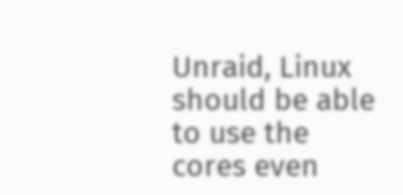Unraid, Linux should be able to use the cores even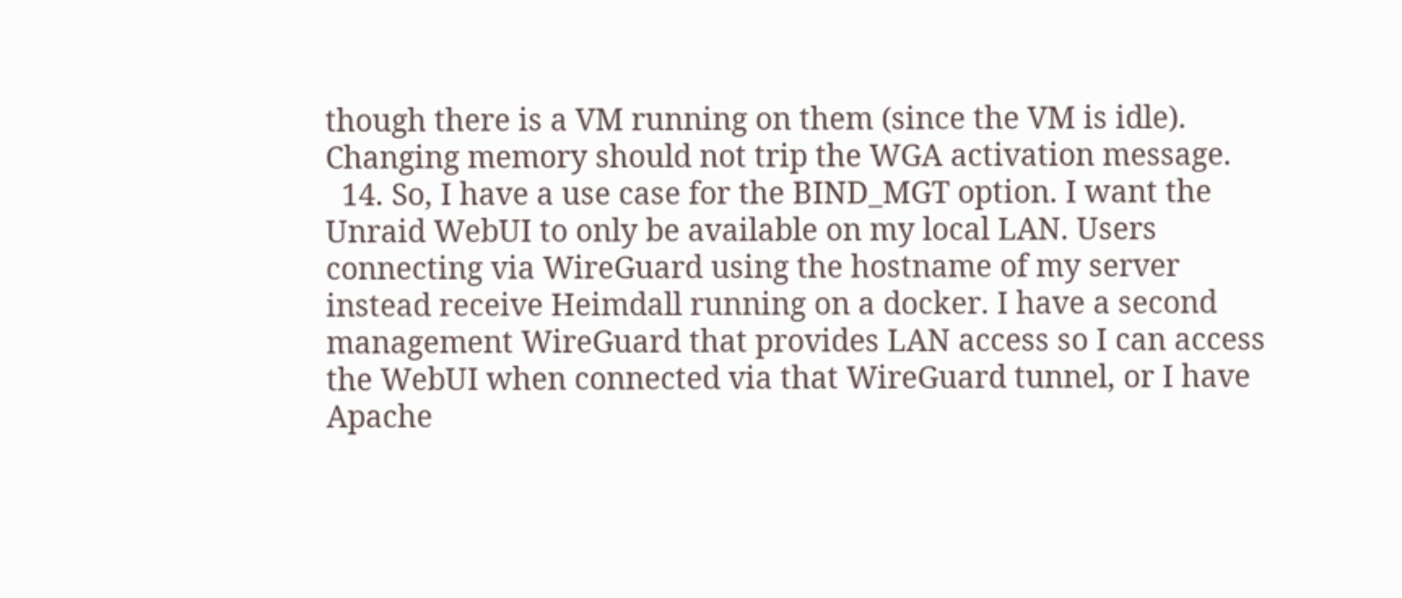though there is a VM running on them (since the VM is idle). Changing memory should not trip the WGA activation message.
  14. So, I have a use case for the BIND_MGT option. I want the Unraid WebUI to only be available on my local LAN. Users connecting via WireGuard using the hostname of my server instead receive Heimdall running on a docker. I have a second management WireGuard that provides LAN access so I can access the WebUI when connected via that WireGuard tunnel, or I have Apache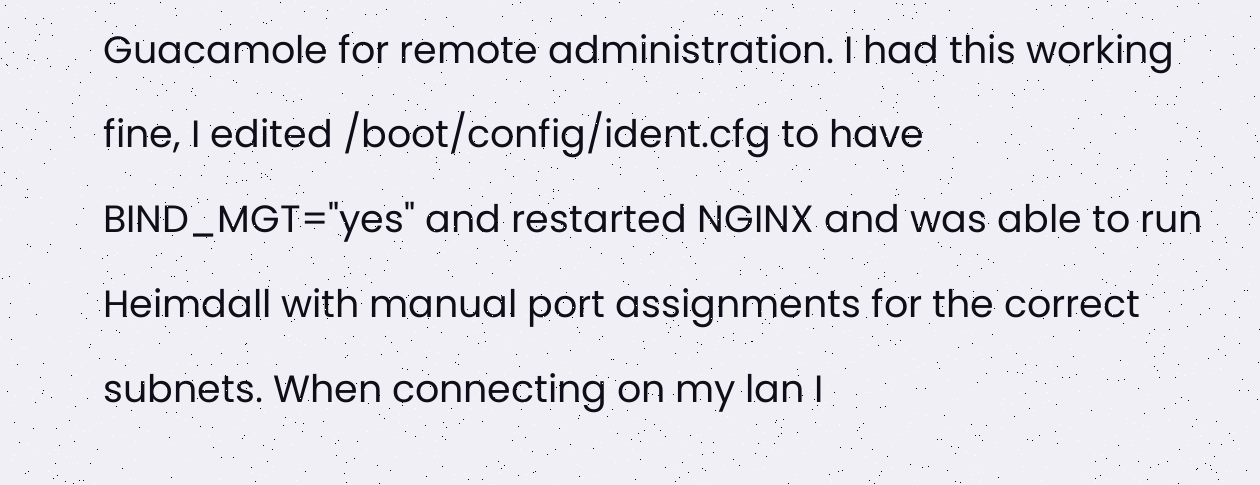Guacamole for remote administration. I had this working fine, I edited /boot/config/ident.cfg to have BIND_MGT="yes" and restarted NGINX and was able to run Heimdall with manual port assignments for the correct subnets. When connecting on my lan I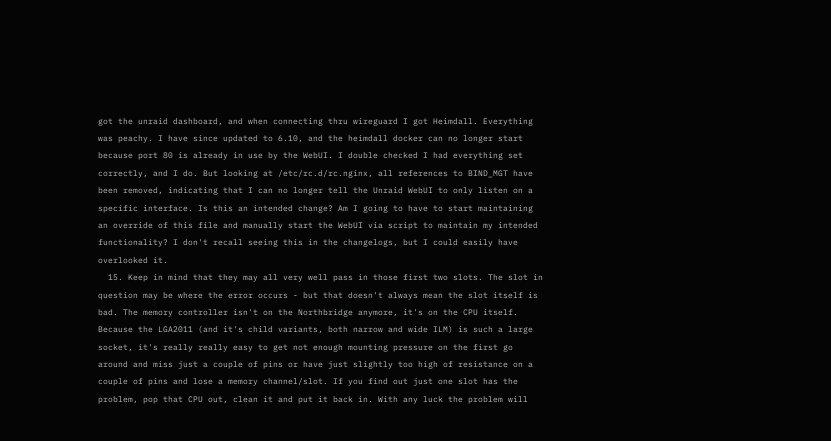got the unraid dashboard, and when connecting thru wireguard I got Heimdall. Everything was peachy. I have since updated to 6.10, and the heimdall docker can no longer start because port 80 is already in use by the WebUI. I double checked I had everything set correctly, and I do. But looking at /etc/rc.d/rc.nginx, all references to BIND_MGT have been removed, indicating that I can no longer tell the Unraid WebUI to only listen on a specific interface. Is this an intended change? Am I going to have to start maintaining an override of this file and manually start the WebUI via script to maintain my intended functionality? I don't recall seeing this in the changelogs, but I could easily have overlooked it.
  15. Keep in mind that they may all very well pass in those first two slots. The slot in question may be where the error occurs - but that doesn't always mean the slot itself is bad. The memory controller isn't on the Northbridge anymore, it's on the CPU itself. Because the LGA2011 (and it's child variants, both narrow and wide ILM) is such a large socket, it's really really easy to get not enough mounting pressure on the first go around and miss just a couple of pins or have just slightly too high of resistance on a couple of pins and lose a memory channel/slot. If you find out just one slot has the problem, pop that CPU out, clean it and put it back in. With any luck the problem will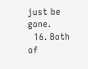just be gone.
  16. Both of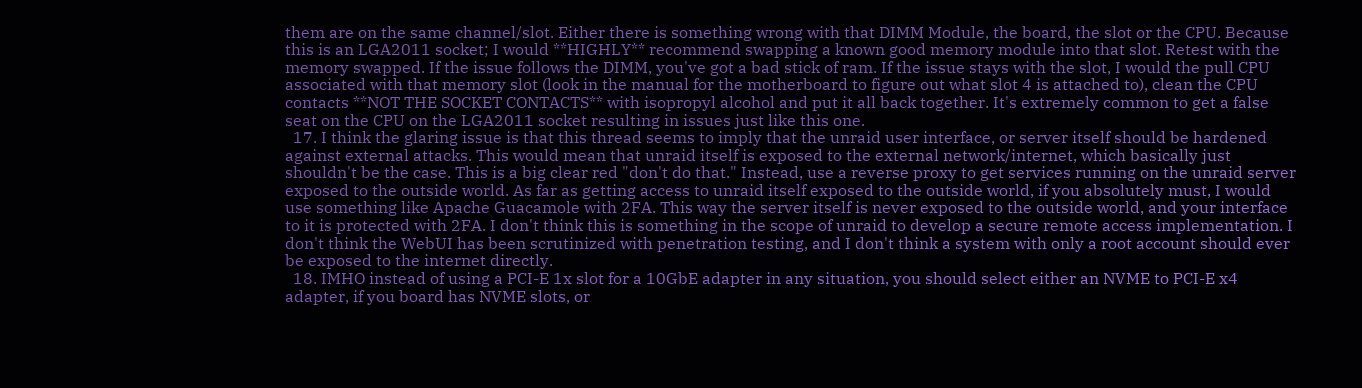them are on the same channel/slot. Either there is something wrong with that DIMM Module, the board, the slot or the CPU. Because this is an LGA2011 socket; I would **HIGHLY** recommend swapping a known good memory module into that slot. Retest with the memory swapped. If the issue follows the DIMM, you've got a bad stick of ram. If the issue stays with the slot, I would the pull CPU associated with that memory slot (look in the manual for the motherboard to figure out what slot 4 is attached to), clean the CPU contacts **NOT THE SOCKET CONTACTS** with isopropyl alcohol and put it all back together. It's extremely common to get a false seat on the CPU on the LGA2011 socket resulting in issues just like this one.
  17. I think the glaring issue is that this thread seems to imply that the unraid user interface, or server itself should be hardened against external attacks. This would mean that unraid itself is exposed to the external network/internet, which basically just shouldn't be the case. This is a big clear red "don't do that." Instead, use a reverse proxy to get services running on the unraid server exposed to the outside world. As far as getting access to unraid itself exposed to the outside world, if you absolutely must, I would use something like Apache Guacamole with 2FA. This way the server itself is never exposed to the outside world, and your interface to it is protected with 2FA. I don't think this is something in the scope of unraid to develop a secure remote access implementation. I don't think the WebUI has been scrutinized with penetration testing, and I don't think a system with only a root account should ever be exposed to the internet directly.
  18. IMHO instead of using a PCI-E 1x slot for a 10GbE adapter in any situation, you should select either an NVME to PCI-E x4 adapter, if you board has NVME slots, or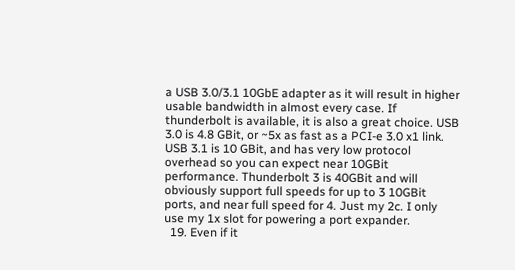a USB 3.0/3.1 10GbE adapter as it will result in higher usable bandwidth in almost every case. If thunderbolt is available, it is also a great choice. USB 3.0 is 4.8 GBit, or ~5x as fast as a PCI-e 3.0 x1 link. USB 3.1 is 10 GBit, and has very low protocol overhead so you can expect near 10GBit performance. Thunderbolt 3 is 40GBit and will obviously support full speeds for up to 3 10GBit ports, and near full speed for 4. Just my 2c. I only use my 1x slot for powering a port expander.
  19. Even if it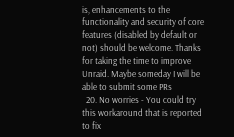is, enhancements to the functionality and security of core features (disabled by default or not) should be welcome. Thanks for taking the time to improve Unraid. Maybe someday I will be able to submit some PRs
  20. No worries - You could try this workaround that is reported to fix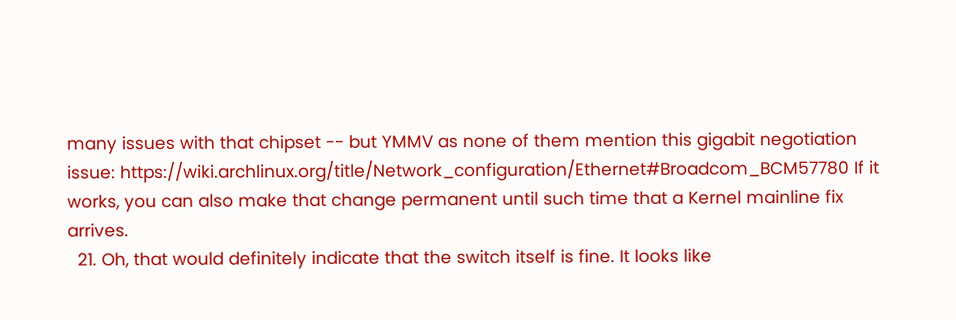many issues with that chipset -- but YMMV as none of them mention this gigabit negotiation issue: https://wiki.archlinux.org/title/Network_configuration/Ethernet#Broadcom_BCM57780 If it works, you can also make that change permanent until such time that a Kernel mainline fix arrives.
  21. Oh, that would definitely indicate that the switch itself is fine. It looks like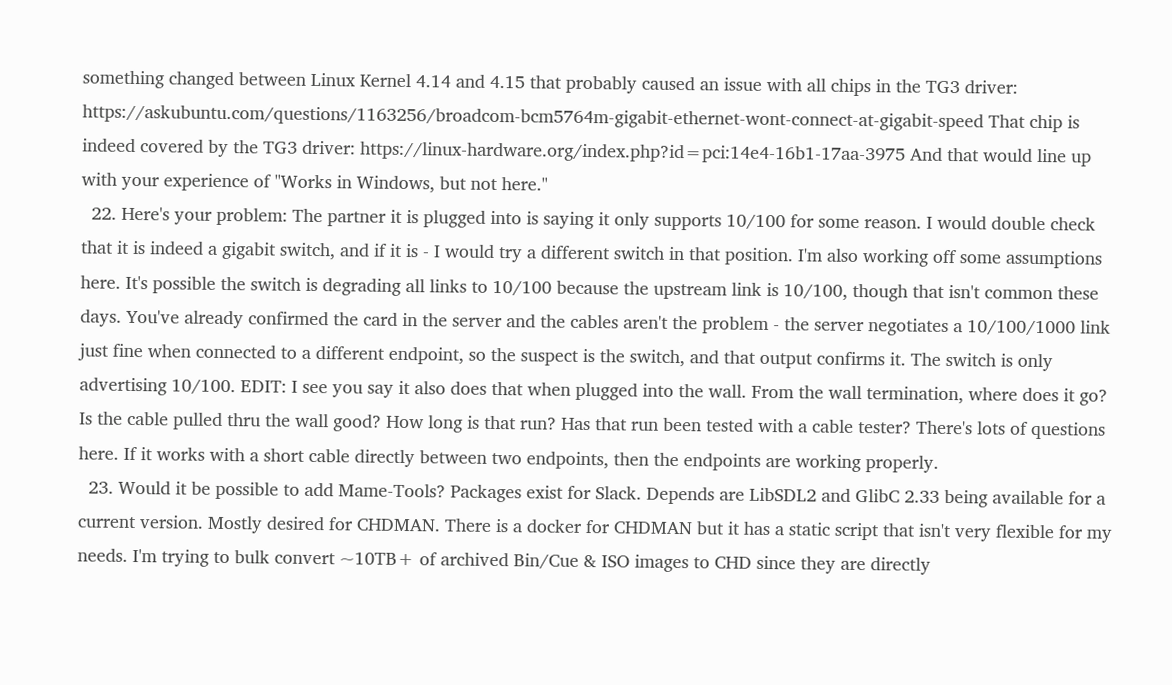something changed between Linux Kernel 4.14 and 4.15 that probably caused an issue with all chips in the TG3 driver: https://askubuntu.com/questions/1163256/broadcom-bcm5764m-gigabit-ethernet-wont-connect-at-gigabit-speed That chip is indeed covered by the TG3 driver: https://linux-hardware.org/index.php?id=pci:14e4-16b1-17aa-3975 And that would line up with your experience of "Works in Windows, but not here."
  22. Here's your problem: The partner it is plugged into is saying it only supports 10/100 for some reason. I would double check that it is indeed a gigabit switch, and if it is - I would try a different switch in that position. I'm also working off some assumptions here. It's possible the switch is degrading all links to 10/100 because the upstream link is 10/100, though that isn't common these days. You've already confirmed the card in the server and the cables aren't the problem - the server negotiates a 10/100/1000 link just fine when connected to a different endpoint, so the suspect is the switch, and that output confirms it. The switch is only advertising 10/100. EDIT: I see you say it also does that when plugged into the wall. From the wall termination, where does it go? Is the cable pulled thru the wall good? How long is that run? Has that run been tested with a cable tester? There's lots of questions here. If it works with a short cable directly between two endpoints, then the endpoints are working properly.
  23. Would it be possible to add Mame-Tools? Packages exist for Slack. Depends are LibSDL2 and GlibC 2.33 being available for a current version. Mostly desired for CHDMAN. There is a docker for CHDMAN but it has a static script that isn't very flexible for my needs. I'm trying to bulk convert ~10TB+ of archived Bin/Cue & ISO images to CHD since they are directly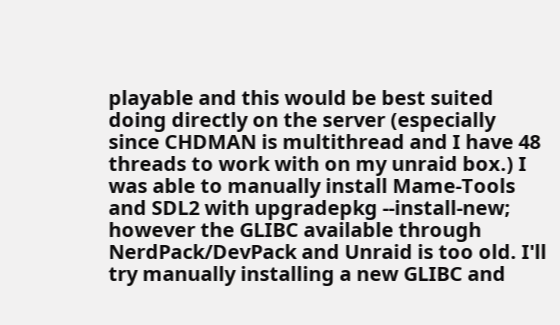playable and this would be best suited doing directly on the server (especially since CHDMAN is multithread and I have 48 threads to work with on my unraid box.) I was able to manually install Mame-Tools and SDL2 with upgradepkg --install-new; however the GLIBC available through NerdPack/DevPack and Unraid is too old. I'll try manually installing a new GLIBC and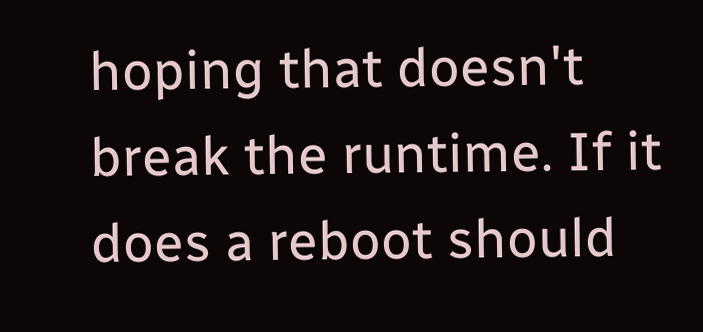hoping that doesn't break the runtime. If it does a reboot should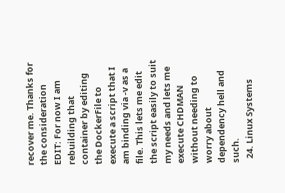recover me. Thanks for the consideration EDIT: For now I am rebuilding that container by editing the DockerFile to execute a script that I am binding via -v as a file. This lets me edit the script easily to suit my needs and lets me execute CHDMAN without needing to worry about dependency hell and such.
  24. Linux Systems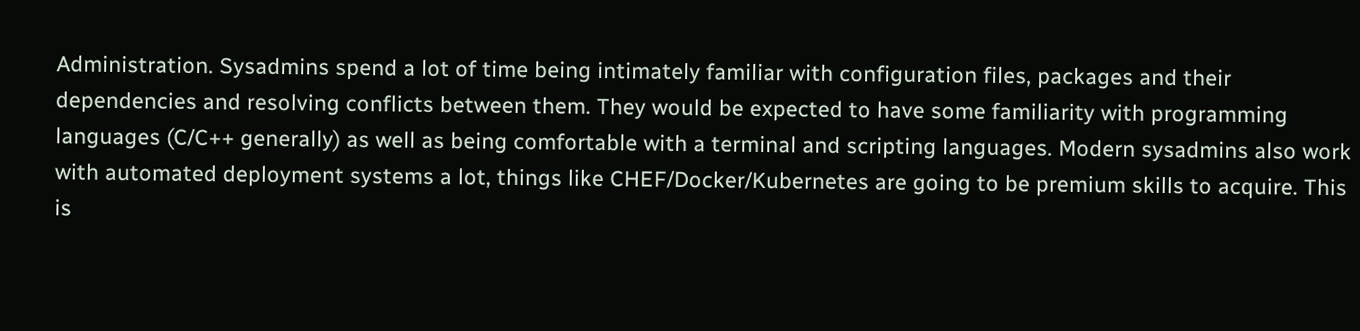Administration. Sysadmins spend a lot of time being intimately familiar with configuration files, packages and their dependencies and resolving conflicts between them. They would be expected to have some familiarity with programming languages (C/C++ generally) as well as being comfortable with a terminal and scripting languages. Modern sysadmins also work with automated deployment systems a lot, things like CHEF/Docker/Kubernetes are going to be premium skills to acquire. This is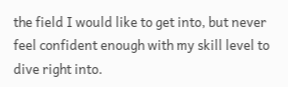the field I would like to get into, but never feel confident enough with my skill level to dive right into.